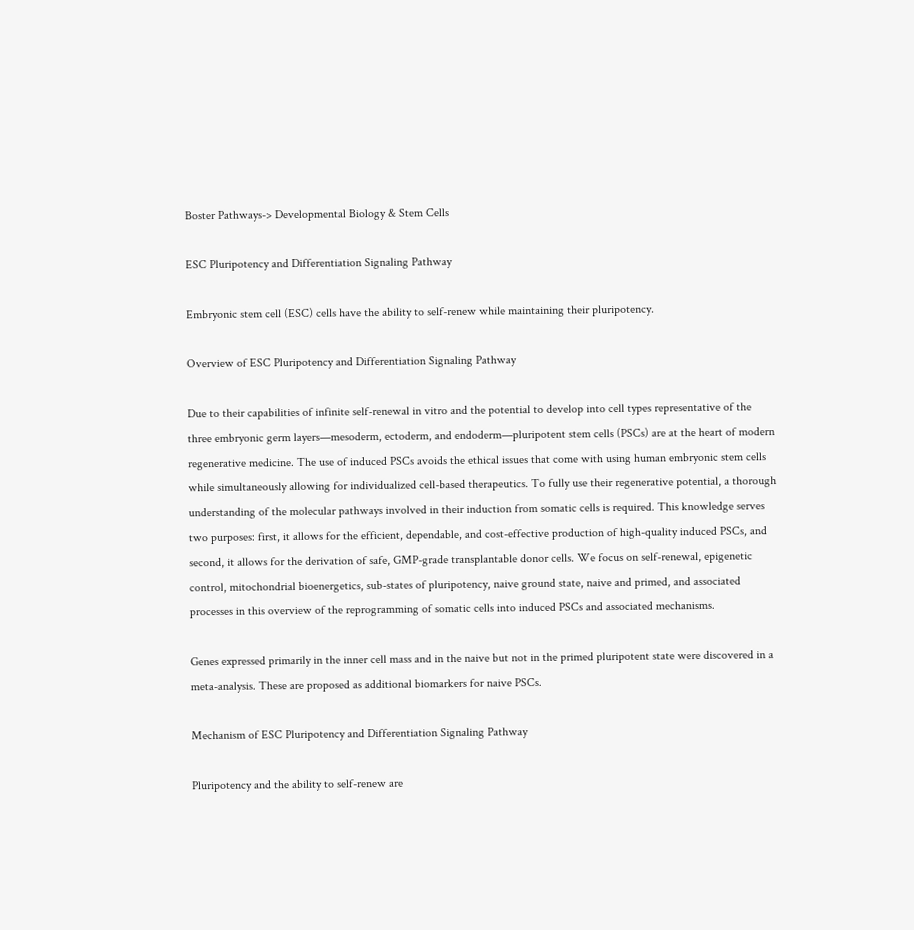Boster Pathways-> Developmental Biology & Stem Cells

ESC Pluripotency and Differentiation Signaling Pathway

Embryonic stem cell (ESC) cells have the ability to self-renew while maintaining their pluripotency.

Overview of ESC Pluripotency and Differentiation Signaling Pathway

Due to their capabilities of infinite self-renewal in vitro and the potential to develop into cell types representative of the three embryonic germ layers—mesoderm, ectoderm, and endoderm—pluripotent stem cells (PSCs) are at the heart of modern regenerative medicine. The use of induced PSCs avoids the ethical issues that come with using human embryonic stem cells while simultaneously allowing for individualized cell-based therapeutics. To fully use their regenerative potential, a thorough understanding of the molecular pathways involved in their induction from somatic cells is required. This knowledge serves two purposes: first, it allows for the efficient, dependable, and cost-effective production of high-quality induced PSCs, and second, it allows for the derivation of safe, GMP-grade transplantable donor cells. We focus on self-renewal, epigenetic control, mitochondrial bioenergetics, sub-states of pluripotency, naive ground state, naive and primed, and associated processes in this overview of the reprogramming of somatic cells into induced PSCs and associated mechanisms.

Genes expressed primarily in the inner cell mass and in the naive but not in the primed pluripotent state were discovered in a meta-analysis. These are proposed as additional biomarkers for naive PSCs.

Mechanism of ESC Pluripotency and Differentiation Signaling Pathway

Pluripotency and the ability to self-renew are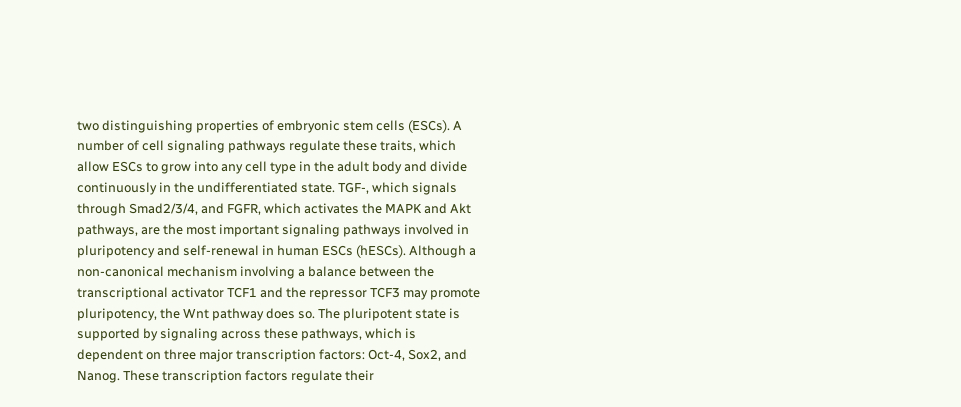two distinguishing properties of embryonic stem cells (ESCs). A number of cell signaling pathways regulate these traits, which allow ESCs to grow into any cell type in the adult body and divide continuously in the undifferentiated state. TGF-, which signals through Smad2/3/4, and FGFR, which activates the MAPK and Akt pathways, are the most important signaling pathways involved in pluripotency and self-renewal in human ESCs (hESCs). Although a non-canonical mechanism involving a balance between the transcriptional activator TCF1 and the repressor TCF3 may promote pluripotency, the Wnt pathway does so. The pluripotent state is supported by signaling across these pathways, which is dependent on three major transcription factors: Oct-4, Sox2, and Nanog. These transcription factors regulate their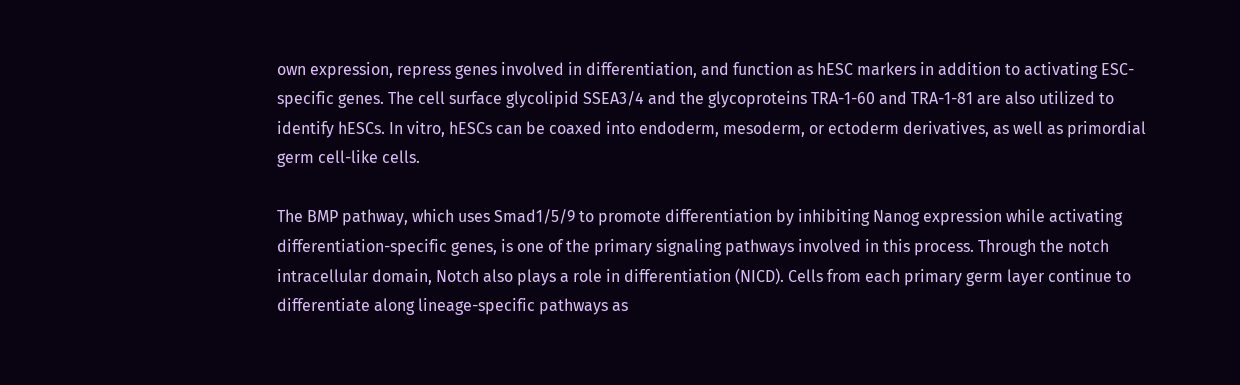own expression, repress genes involved in differentiation, and function as hESC markers in addition to activating ESC-specific genes. The cell surface glycolipid SSEA3/4 and the glycoproteins TRA-1-60 and TRA-1-81 are also utilized to identify hESCs. In vitro, hESCs can be coaxed into endoderm, mesoderm, or ectoderm derivatives, as well as primordial germ cell-like cells.

The BMP pathway, which uses Smad1/5/9 to promote differentiation by inhibiting Nanog expression while activating differentiation-specific genes, is one of the primary signaling pathways involved in this process. Through the notch intracellular domain, Notch also plays a role in differentiation (NICD). Cells from each primary germ layer continue to differentiate along lineage-specific pathways as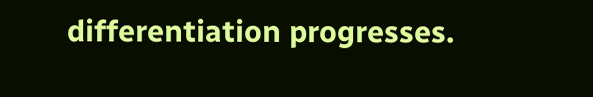differentiation progresses.